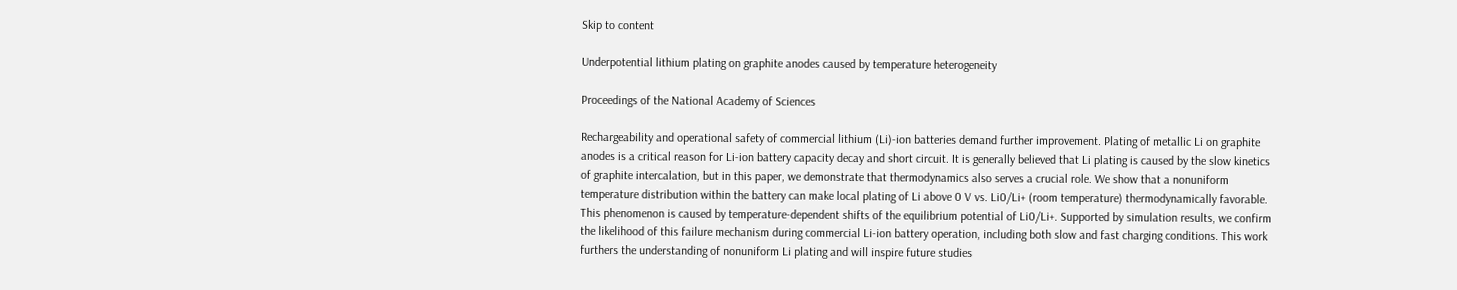Skip to content

Underpotential lithium plating on graphite anodes caused by temperature heterogeneity

Proceedings of the National Academy of Sciences

Rechargeability and operational safety of commercial lithium (Li)-ion batteries demand further improvement. Plating of metallic Li on graphite anodes is a critical reason for Li-ion battery capacity decay and short circuit. It is generally believed that Li plating is caused by the slow kinetics of graphite intercalation, but in this paper, we demonstrate that thermodynamics also serves a crucial role. We show that a nonuniform temperature distribution within the battery can make local plating of Li above 0 V vs. Li0/Li+ (room temperature) thermodynamically favorable. This phenomenon is caused by temperature-dependent shifts of the equilibrium potential of Li0/Li+. Supported by simulation results, we confirm the likelihood of this failure mechanism during commercial Li-ion battery operation, including both slow and fast charging conditions. This work furthers the understanding of nonuniform Li plating and will inspire future studies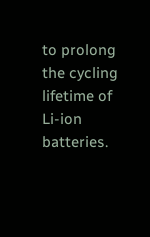to prolong the cycling lifetime of Li-ion batteries.